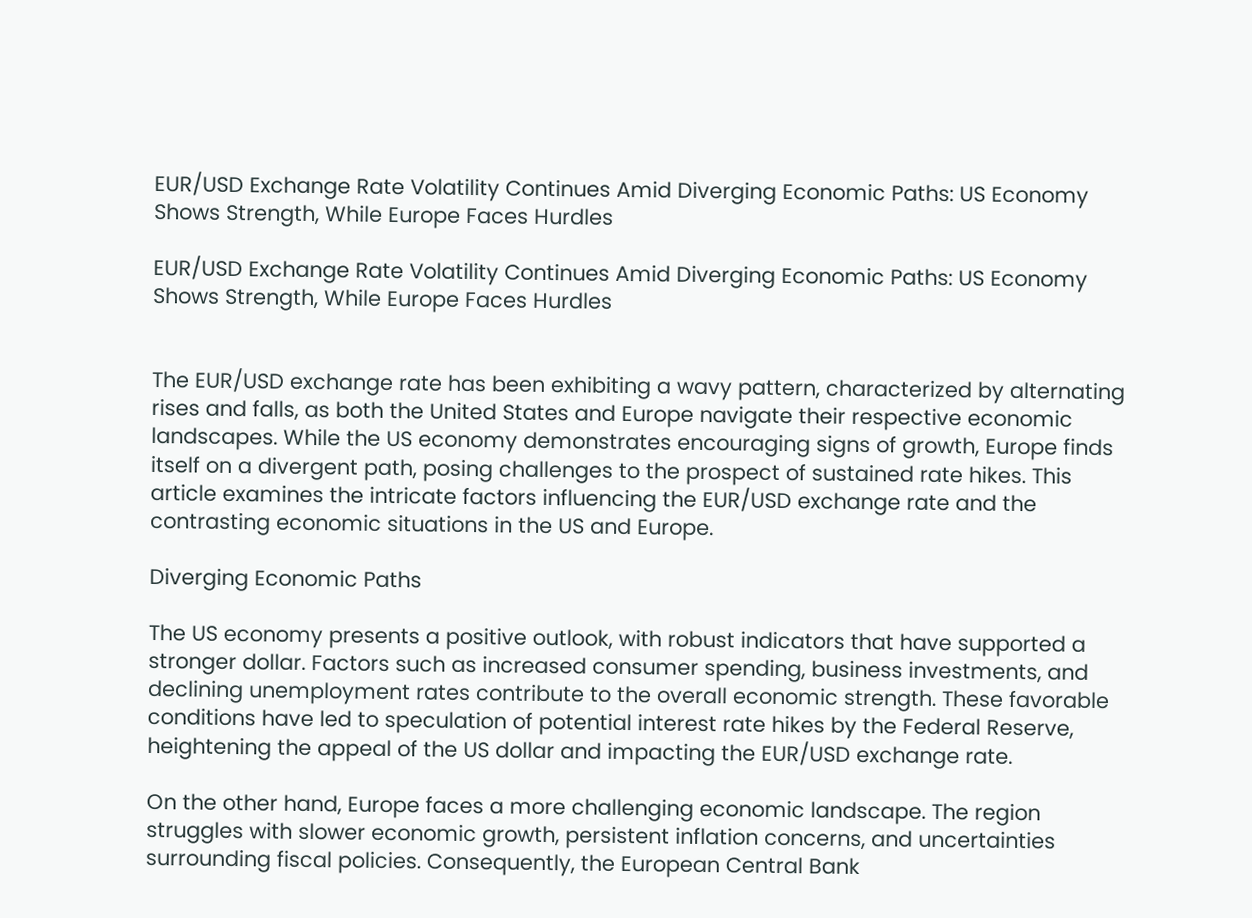EUR/USD Exchange Rate Volatility Continues Amid Diverging Economic Paths: US Economy Shows Strength, While Europe Faces Hurdles

EUR/USD Exchange Rate Volatility Continues Amid Diverging Economic Paths: US Economy Shows Strength, While Europe Faces Hurdles


The EUR/USD exchange rate has been exhibiting a wavy pattern, characterized by alternating rises and falls, as both the United States and Europe navigate their respective economic landscapes. While the US economy demonstrates encouraging signs of growth, Europe finds itself on a divergent path, posing challenges to the prospect of sustained rate hikes. This article examines the intricate factors influencing the EUR/USD exchange rate and the contrasting economic situations in the US and Europe.

Diverging Economic Paths

The US economy presents a positive outlook, with robust indicators that have supported a stronger dollar. Factors such as increased consumer spending, business investments, and declining unemployment rates contribute to the overall economic strength. These favorable conditions have led to speculation of potential interest rate hikes by the Federal Reserve, heightening the appeal of the US dollar and impacting the EUR/USD exchange rate.

On the other hand, Europe faces a more challenging economic landscape. The region struggles with slower economic growth, persistent inflation concerns, and uncertainties surrounding fiscal policies. Consequently, the European Central Bank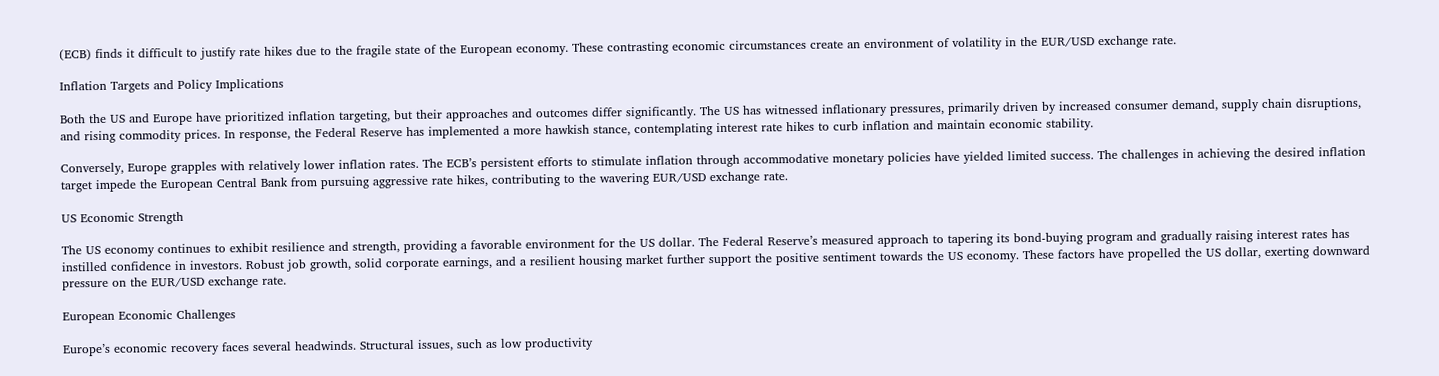(ECB) finds it difficult to justify rate hikes due to the fragile state of the European economy. These contrasting economic circumstances create an environment of volatility in the EUR/USD exchange rate.

Inflation Targets and Policy Implications

Both the US and Europe have prioritized inflation targeting, but their approaches and outcomes differ significantly. The US has witnessed inflationary pressures, primarily driven by increased consumer demand, supply chain disruptions, and rising commodity prices. In response, the Federal Reserve has implemented a more hawkish stance, contemplating interest rate hikes to curb inflation and maintain economic stability.

Conversely, Europe grapples with relatively lower inflation rates. The ECB’s persistent efforts to stimulate inflation through accommodative monetary policies have yielded limited success. The challenges in achieving the desired inflation target impede the European Central Bank from pursuing aggressive rate hikes, contributing to the wavering EUR/USD exchange rate.

US Economic Strength

The US economy continues to exhibit resilience and strength, providing a favorable environment for the US dollar. The Federal Reserve’s measured approach to tapering its bond-buying program and gradually raising interest rates has instilled confidence in investors. Robust job growth, solid corporate earnings, and a resilient housing market further support the positive sentiment towards the US economy. These factors have propelled the US dollar, exerting downward pressure on the EUR/USD exchange rate.

European Economic Challenges

Europe’s economic recovery faces several headwinds. Structural issues, such as low productivity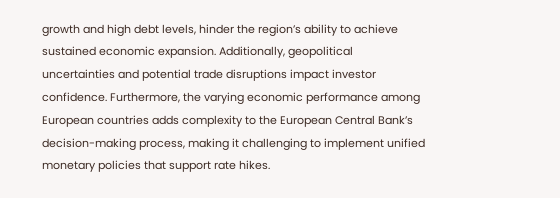growth and high debt levels, hinder the region’s ability to achieve sustained economic expansion. Additionally, geopolitical uncertainties and potential trade disruptions impact investor confidence. Furthermore, the varying economic performance among European countries adds complexity to the European Central Bank’s decision-making process, making it challenging to implement unified monetary policies that support rate hikes.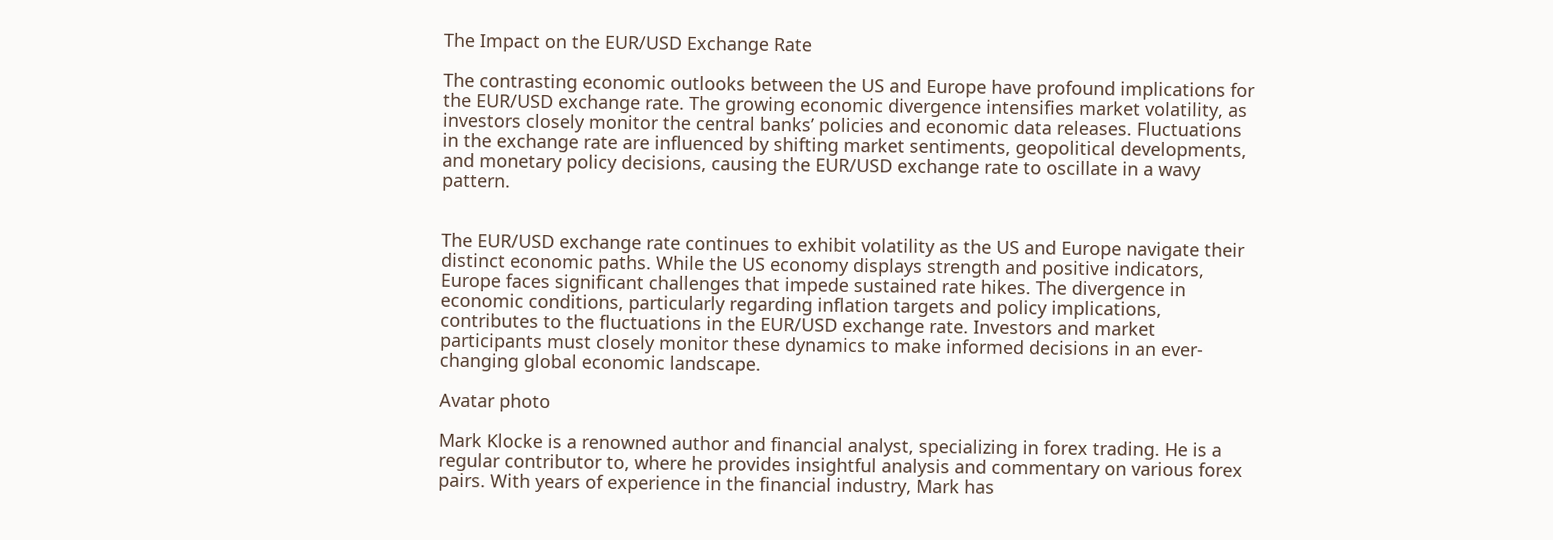The Impact on the EUR/USD Exchange Rate

The contrasting economic outlooks between the US and Europe have profound implications for the EUR/USD exchange rate. The growing economic divergence intensifies market volatility, as investors closely monitor the central banks’ policies and economic data releases. Fluctuations in the exchange rate are influenced by shifting market sentiments, geopolitical developments, and monetary policy decisions, causing the EUR/USD exchange rate to oscillate in a wavy pattern.


The EUR/USD exchange rate continues to exhibit volatility as the US and Europe navigate their distinct economic paths. While the US economy displays strength and positive indicators, Europe faces significant challenges that impede sustained rate hikes. The divergence in economic conditions, particularly regarding inflation targets and policy implications, contributes to the fluctuations in the EUR/USD exchange rate. Investors and market participants must closely monitor these dynamics to make informed decisions in an ever-changing global economic landscape.

Avatar photo

Mark Klocke is a renowned author and financial analyst, specializing in forex trading. He is a regular contributor to, where he provides insightful analysis and commentary on various forex pairs. With years of experience in the financial industry, Mark has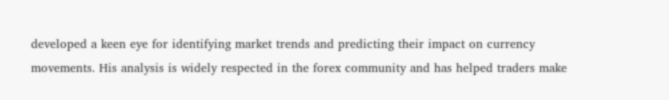developed a keen eye for identifying market trends and predicting their impact on currency movements. His analysis is widely respected in the forex community and has helped traders make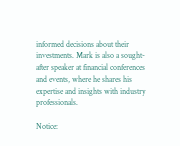informed decisions about their investments. Mark is also a sought-after speaker at financial conferences and events, where he shares his expertise and insights with industry professionals.

Notice: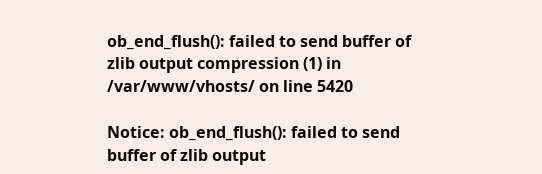ob_end_flush(): failed to send buffer of zlib output compression (1) in /var/www/vhosts/ on line 5420

Notice: ob_end_flush(): failed to send buffer of zlib output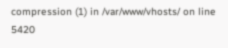compression (1) in /var/www/vhosts/ on line 5420